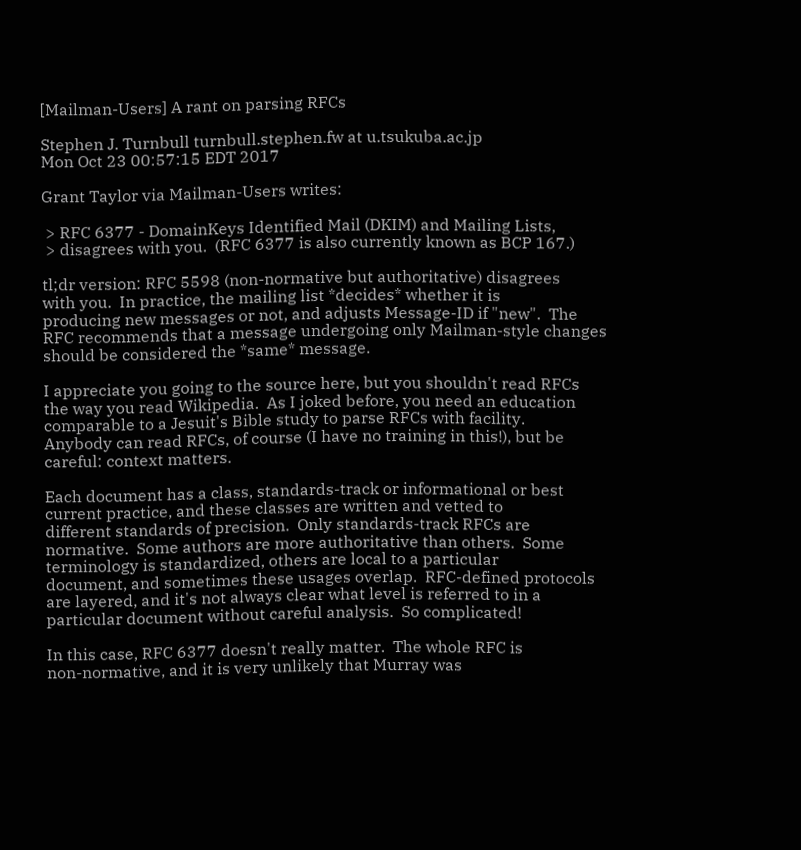[Mailman-Users] A rant on parsing RFCs

Stephen J. Turnbull turnbull.stephen.fw at u.tsukuba.ac.jp
Mon Oct 23 00:57:15 EDT 2017

Grant Taylor via Mailman-Users writes:

 > RFC 6377 - DomainKeys Identified Mail (DKIM) and Mailing Lists,
 > disagrees with you.  (RFC 6377 is also currently known as BCP 167.)

tl;dr version: RFC 5598 (non-normative but authoritative) disagrees
with you.  In practice, the mailing list *decides* whether it is
producing new messages or not, and adjusts Message-ID if "new".  The
RFC recommends that a message undergoing only Mailman-style changes
should be considered the *same* message.

I appreciate you going to the source here, but you shouldn't read RFCs
the way you read Wikipedia.  As I joked before, you need an education
comparable to a Jesuit's Bible study to parse RFCs with facility.
Anybody can read RFCs, of course (I have no training in this!), but be
careful: context matters.

Each document has a class, standards-track or informational or best
current practice, and these classes are written and vetted to
different standards of precision.  Only standards-track RFCs are
normative.  Some authors are more authoritative than others.  Some
terminology is standardized, others are local to a particular
document, and sometimes these usages overlap.  RFC-defined protocols
are layered, and it's not always clear what level is referred to in a
particular document without careful analysis.  So complicated!

In this case, RFC 6377 doesn't really matter.  The whole RFC is
non-normative, and it is very unlikely that Murray was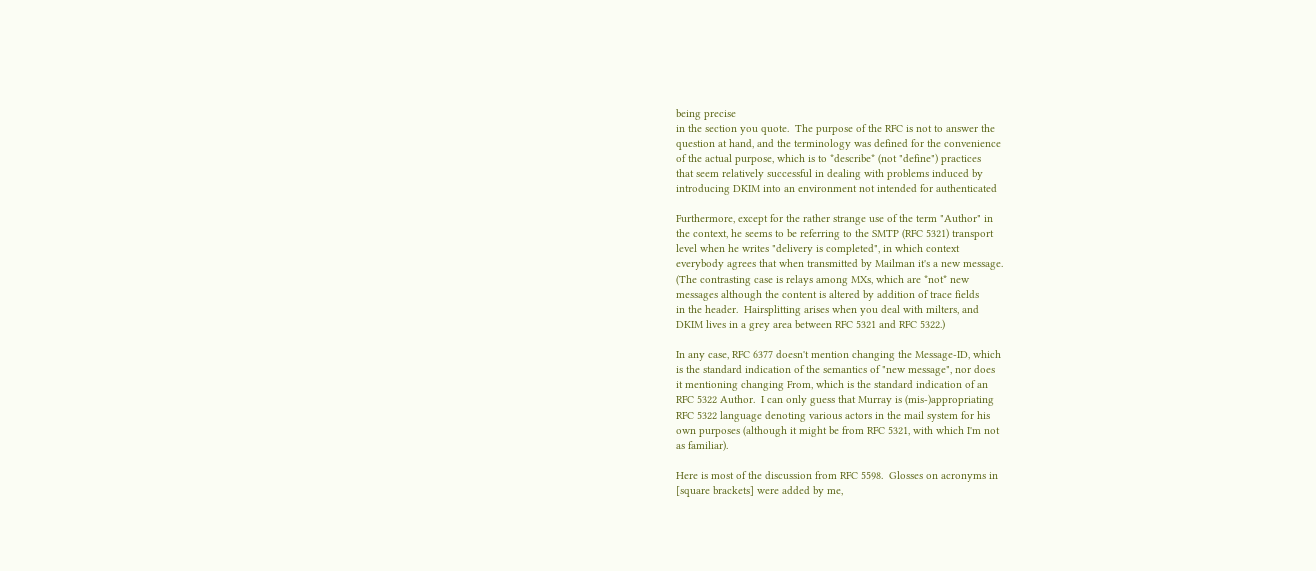being precise
in the section you quote.  The purpose of the RFC is not to answer the
question at hand, and the terminology was defined for the convenience
of the actual purpose, which is to *describe* (not "define") practices
that seem relatively successful in dealing with problems induced by
introducing DKIM into an environment not intended for authenticated

Furthermore, except for the rather strange use of the term "Author" in
the context, he seems to be referring to the SMTP (RFC 5321) transport
level when he writes "delivery is completed", in which context
everybody agrees that when transmitted by Mailman it's a new message.
(The contrasting case is relays among MXs, which are *not* new
messages although the content is altered by addition of trace fields
in the header.  Hairsplitting arises when you deal with milters, and
DKIM lives in a grey area between RFC 5321 and RFC 5322.)

In any case, RFC 6377 doesn't mention changing the Message-ID, which
is the standard indication of the semantics of "new message", nor does
it mentioning changing From, which is the standard indication of an
RFC 5322 Author.  I can only guess that Murray is (mis-)appropriating
RFC 5322 language denoting various actors in the mail system for his
own purposes (although it might be from RFC 5321, with which I'm not
as familiar).

Here is most of the discussion from RFC 5598.  Glosses on acronyms in
[square brackets] were added by me,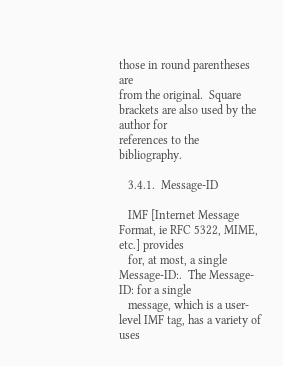those in round parentheses are
from the original.  Square brackets are also used by the author for
references to the bibliography.

   3.4.1.  Message-ID

   IMF [Internet Message Format, ie RFC 5322, MIME, etc.] provides
   for, at most, a single Message-ID:.  The Message-ID: for a single
   message, which is a user-level IMF tag, has a variety of uses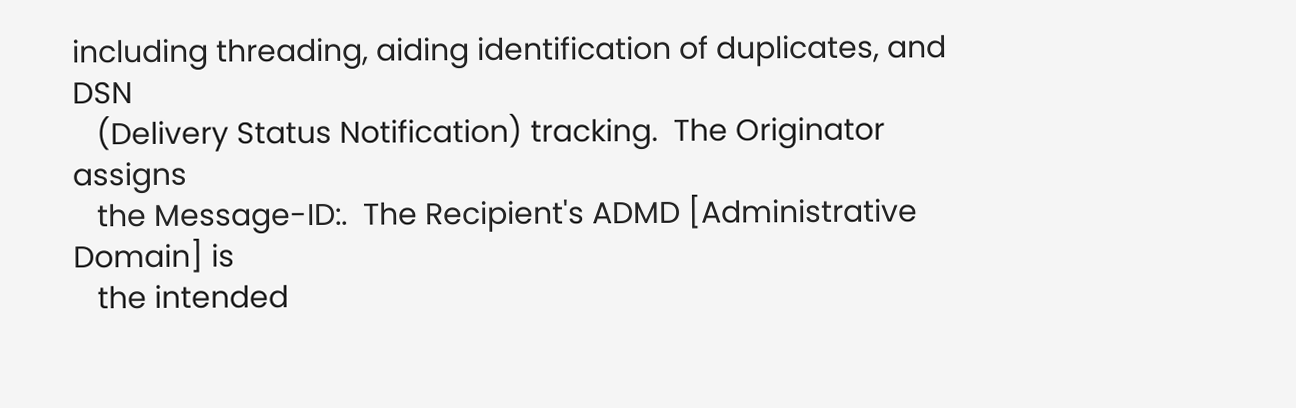including threading, aiding identification of duplicates, and DSN
   (Delivery Status Notification) tracking.  The Originator assigns
   the Message-ID:.  The Recipient's ADMD [Administrative Domain] is
   the intended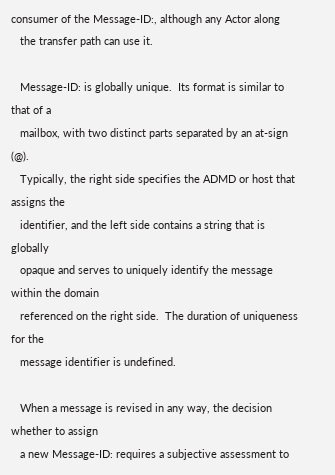consumer of the Message-ID:, although any Actor along
   the transfer path can use it.

   Message-ID: is globally unique.  Its format is similar to that of a
   mailbox, with two distinct parts separated by an at-sign (@).
   Typically, the right side specifies the ADMD or host that assigns the
   identifier, and the left side contains a string that is globally
   opaque and serves to uniquely identify the message within the domain
   referenced on the right side.  The duration of uniqueness for the
   message identifier is undefined.

   When a message is revised in any way, the decision whether to assign
   a new Message-ID: requires a subjective assessment to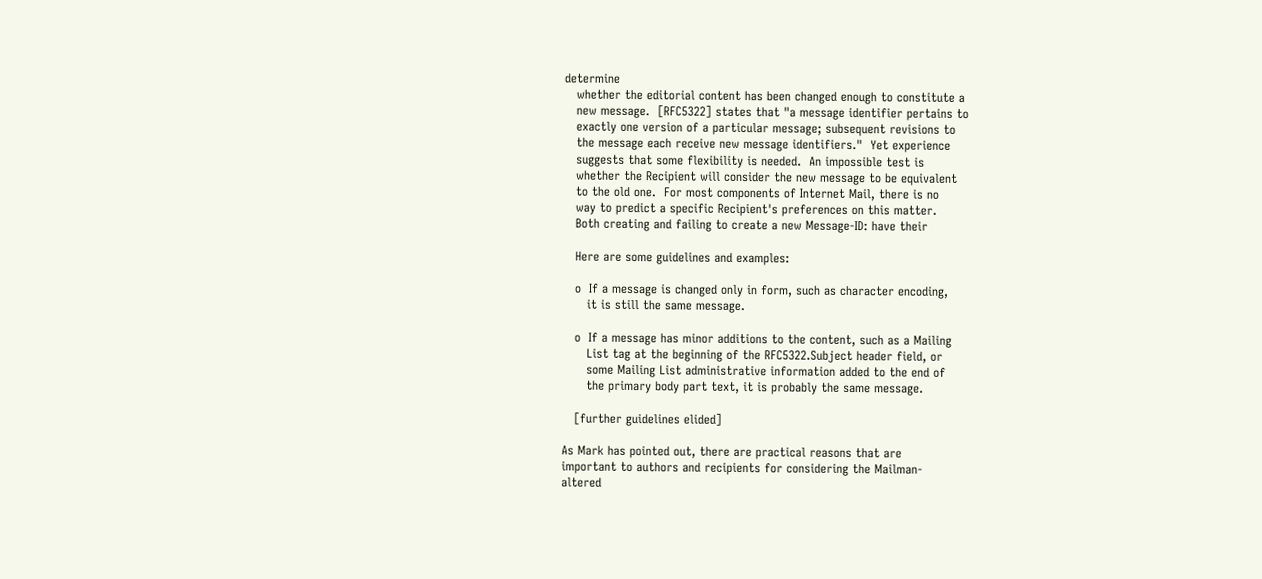determine
   whether the editorial content has been changed enough to constitute a
   new message.  [RFC5322] states that "a message identifier pertains to
   exactly one version of a particular message; subsequent revisions to
   the message each receive new message identifiers."  Yet experience
   suggests that some flexibility is needed.  An impossible test is
   whether the Recipient will consider the new message to be equivalent
   to the old one.  For most components of Internet Mail, there is no
   way to predict a specific Recipient's preferences on this matter.
   Both creating and failing to create a new Message-ID: have their

   Here are some guidelines and examples:

   o  If a message is changed only in form, such as character encoding,
      it is still the same message.

   o  If a message has minor additions to the content, such as a Mailing
      List tag at the beginning of the RFC5322.Subject header field, or
      some Mailing List administrative information added to the end of
      the primary body part text, it is probably the same message.

   [further guidelines elided]

As Mark has pointed out, there are practical reasons that are
important to authors and recipients for considering the Mailman-
altered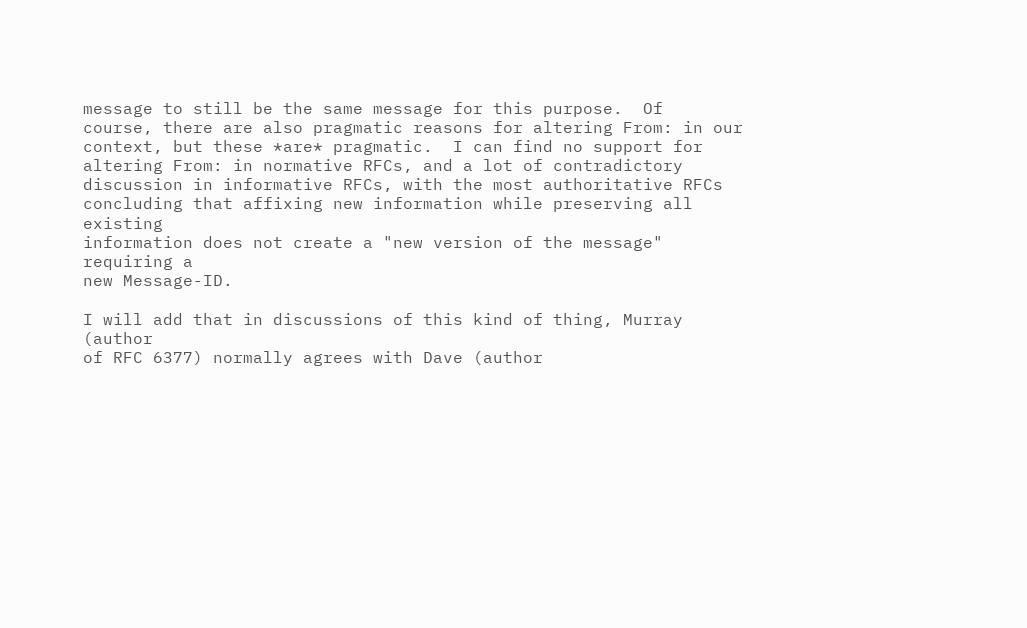message to still be the same message for this purpose.  Of
course, there are also pragmatic reasons for altering From: in our
context, but these *are* pragmatic.  I can find no support for
altering From: in normative RFCs, and a lot of contradictory
discussion in informative RFCs, with the most authoritative RFCs
concluding that affixing new information while preserving all existing
information does not create a "new version of the message" requiring a
new Message-ID.

I will add that in discussions of this kind of thing, Murray (author
of RFC 6377) normally agrees with Dave (author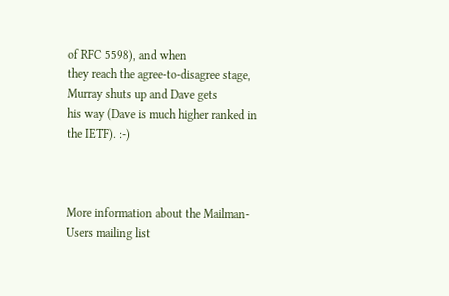of RFC 5598), and when
they reach the agree-to-disagree stage, Murray shuts up and Dave gets
his way (Dave is much higher ranked in the IETF). :-)



More information about the Mailman-Users mailing list